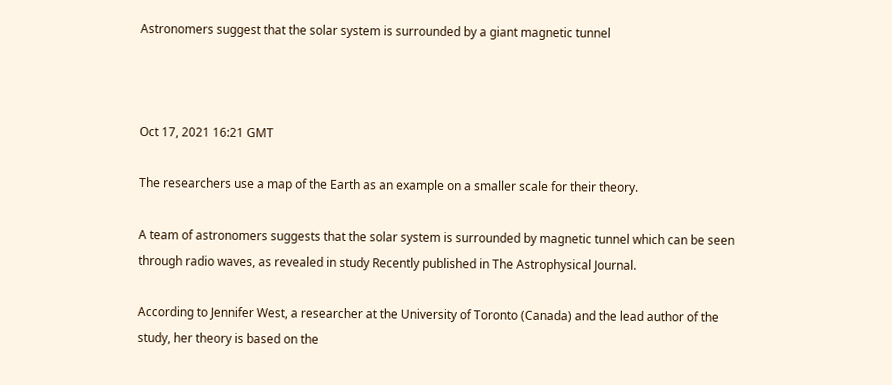Astronomers suggest that the solar system is surrounded by a giant magnetic tunnel



Oct 17, 2021 16:21 GMT

The researchers use a map of the Earth as an example on a smaller scale for their theory.

A team of astronomers suggests that the solar system is surrounded by magnetic tunnel which can be seen through radio waves, as revealed in study Recently published in The Astrophysical Journal.

According to Jennifer West, a researcher at the University of Toronto (Canada) and the lead author of the study, her theory is based on the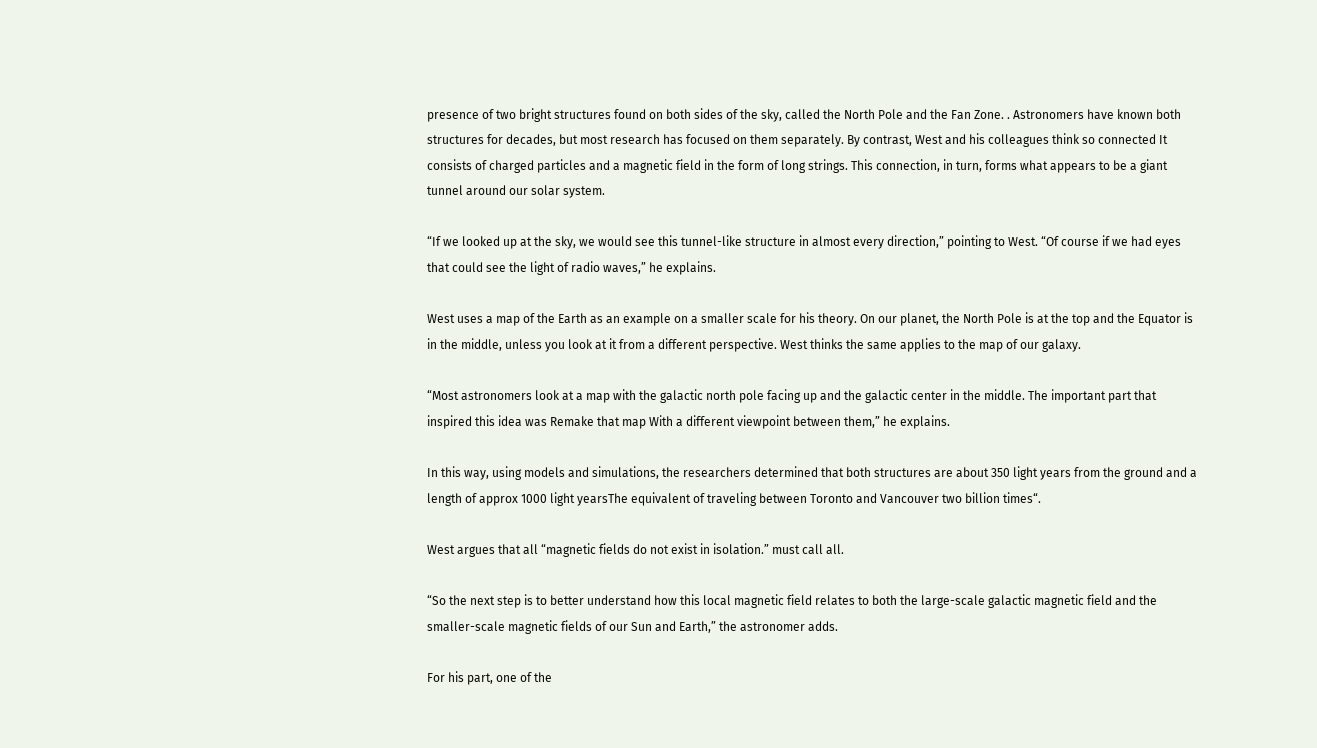presence of two bright structures found on both sides of the sky, called the North Pole and the Fan Zone. . Astronomers have known both structures for decades, but most research has focused on them separately. By contrast, West and his colleagues think so connected It consists of charged particles and a magnetic field in the form of long strings. This connection, in turn, forms what appears to be a giant tunnel around our solar system.

“If we looked up at the sky, we would see this tunnel-like structure in almost every direction,” pointing to West. “Of course if we had eyes that could see the light of radio waves,” he explains.

West uses a map of the Earth as an example on a smaller scale for his theory. On our planet, the North Pole is at the top and the Equator is in the middle, unless you look at it from a different perspective. West thinks the same applies to the map of our galaxy.

“Most astronomers look at a map with the galactic north pole facing up and the galactic center in the middle. The important part that inspired this idea was Remake that map With a different viewpoint between them,” he explains.

In this way, using models and simulations, the researchers determined that both structures are about 350 light years from the ground and a length of approx 1000 light yearsThe equivalent of traveling between Toronto and Vancouver two billion times“.

West argues that all “magnetic fields do not exist in isolation.” must call all.

“So the next step is to better understand how this local magnetic field relates to both the large-scale galactic magnetic field and the smaller-scale magnetic fields of our Sun and Earth,” the astronomer adds.

For his part, one of the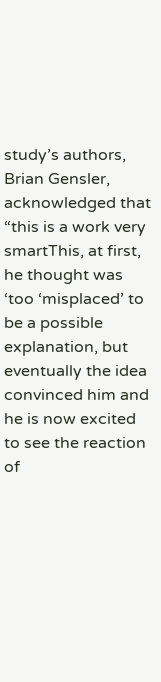study’s authors, Brian Gensler, acknowledged that “this is a work very smartThis, at first, he thought was ‘too ‘misplaced’ to be a possible explanation, but eventually the idea convinced him and he is now excited to see the reaction of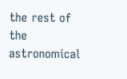the rest of the astronomical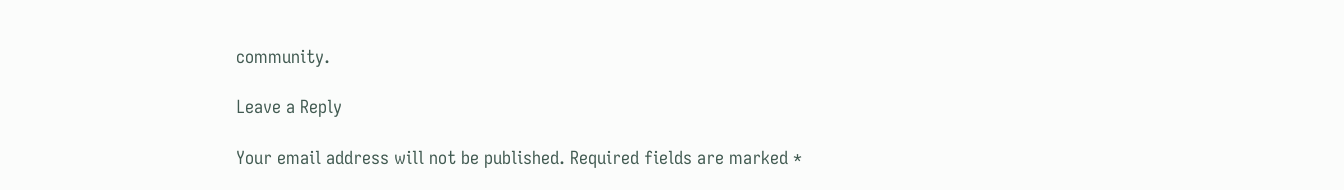community.

Leave a Reply

Your email address will not be published. Required fields are marked *